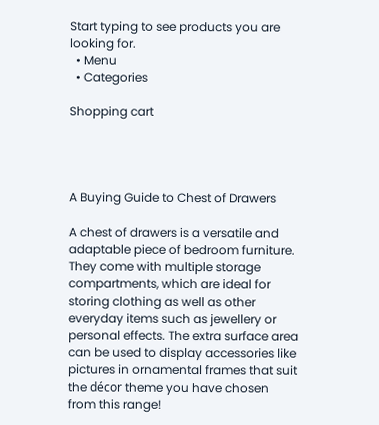Start typing to see products you are looking for.
  • Menu
  • Categories

Shopping cart




A Buying Guide to Chest of Drawers

A chest of drawers is a versatile and adaptable piece of bedroom furniture. They come with multiple storage compartments, which are ideal for storing clothing as well as other everyday items such as jewellery or personal effects. The extra surface area can be used to display accessories like pictures in ornamental frames that suit the décor theme you have chosen from this range!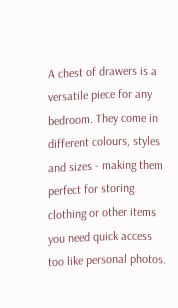A chest of drawers is a versatile piece for any bedroom. They come in different colours, styles and sizes - making them perfect for storing clothing or other items you need quick access too like personal photos.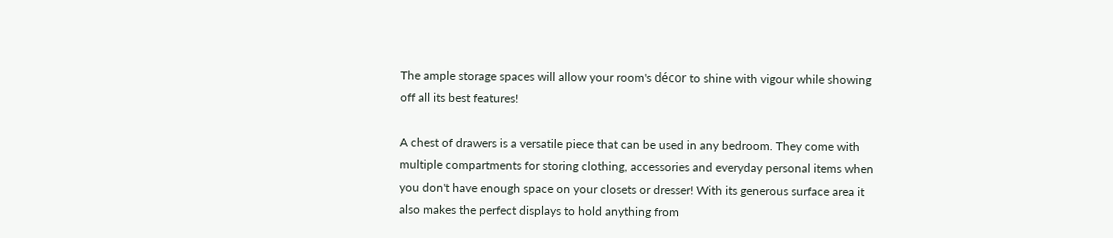The ample storage spaces will allow your room's décor to shine with vigour while showing off all its best features!

A chest of drawers is a versatile piece that can be used in any bedroom. They come with multiple compartments for storing clothing, accessories and everyday personal items when you don't have enough space on your closets or dresser! With its generous surface area it also makes the perfect displays to hold anything from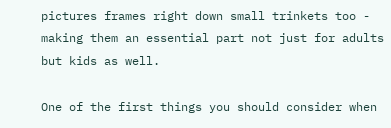pictures frames right down small trinkets too - making them an essential part not just for adults but kids as well.

One of the first things you should consider when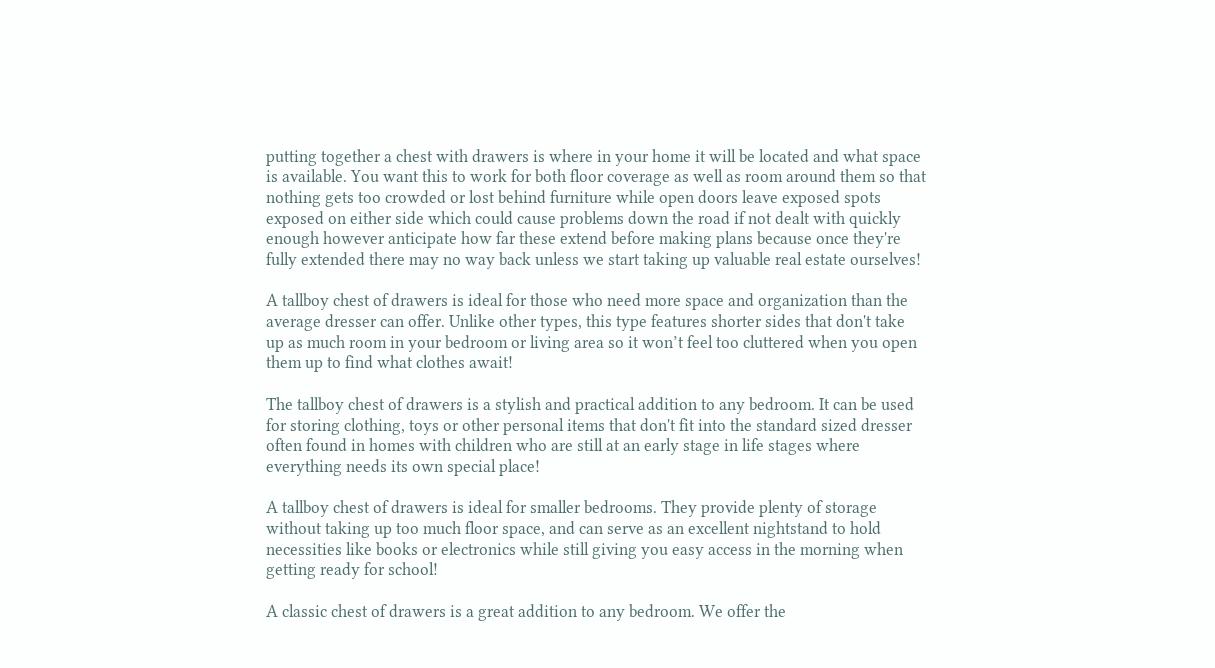putting together a chest with drawers is where in your home it will be located and what space is available. You want this to work for both floor coverage as well as room around them so that nothing gets too crowded or lost behind furniture while open doors leave exposed spots exposed on either side which could cause problems down the road if not dealt with quickly enough however anticipate how far these extend before making plans because once they're fully extended there may no way back unless we start taking up valuable real estate ourselves!

A tallboy chest of drawers is ideal for those who need more space and organization than the average dresser can offer. Unlike other types, this type features shorter sides that don't take up as much room in your bedroom or living area so it won’t feel too cluttered when you open them up to find what clothes await!

The tallboy chest of drawers is a stylish and practical addition to any bedroom. It can be used for storing clothing, toys or other personal items that don't fit into the standard sized dresser often found in homes with children who are still at an early stage in life stages where everything needs its own special place!

A tallboy chest of drawers is ideal for smaller bedrooms. They provide plenty of storage without taking up too much floor space, and can serve as an excellent nightstand to hold necessities like books or electronics while still giving you easy access in the morning when getting ready for school!

A classic chest of drawers is a great addition to any bedroom. We offer the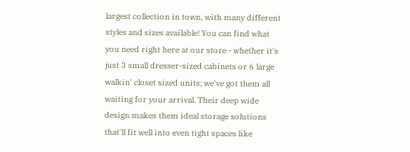largest collection in town, with many different styles and sizes available! You can find what you need right here at our store - whether it's just 3 small dresser-sized cabinets or 6 large walkin' closet sized units; we've got them all waiting for your arrival. Their deep wide design makes them ideal storage solutions that'll fit well into even tight spaces like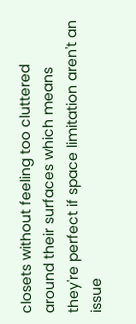closets without feeling too cluttered around their surfaces which means they're perfect if space limitation aren't an issue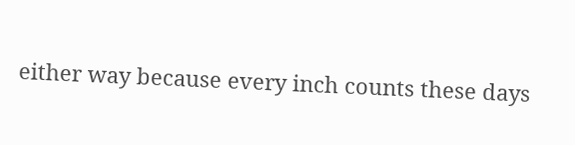either way because every inch counts these days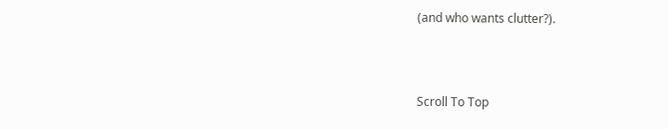(and who wants clutter?).



Scroll To Top